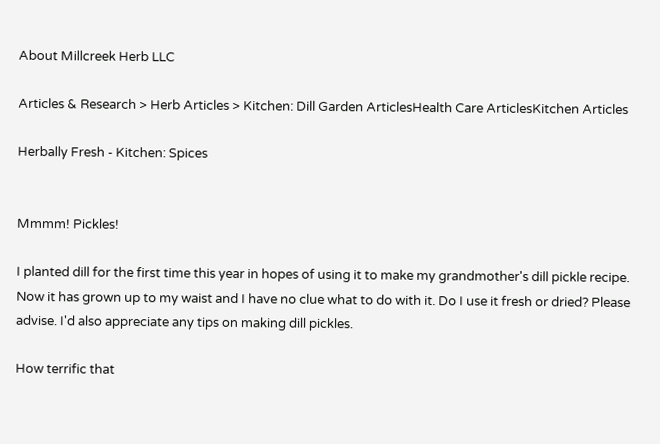About Millcreek Herb LLC

Articles & Research > Herb Articles > Kitchen: Dill Garden ArticlesHealth Care ArticlesKitchen Articles

Herbally Fresh - Kitchen: Spices


Mmmm! Pickles!

I planted dill for the first time this year in hopes of using it to make my grandmother's dill pickle recipe. Now it has grown up to my waist and I have no clue what to do with it. Do I use it fresh or dried? Please advise. I'd also appreciate any tips on making dill pickles.

How terrific that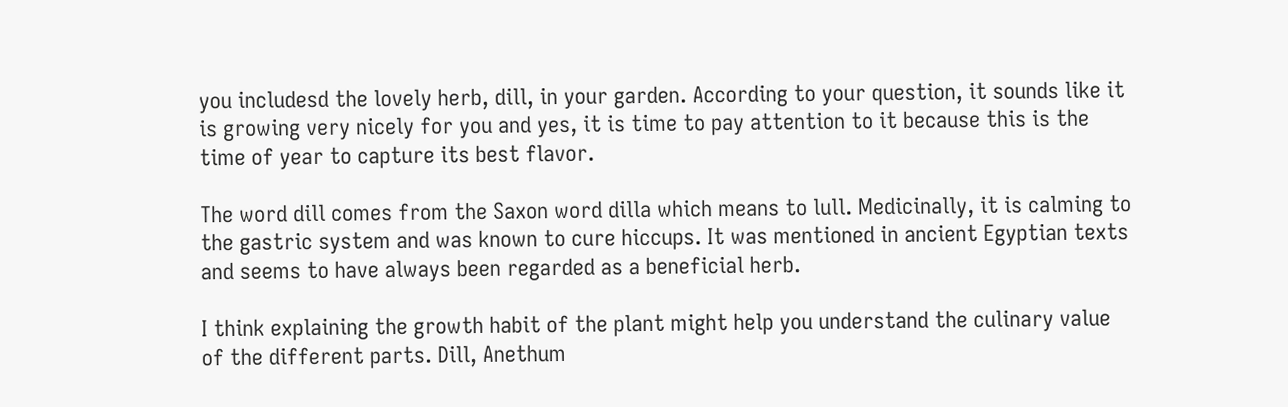you includesd the lovely herb, dill, in your garden. According to your question, it sounds like it is growing very nicely for you and yes, it is time to pay attention to it because this is the time of year to capture its best flavor.

The word dill comes from the Saxon word dilla which means to lull. Medicinally, it is calming to the gastric system and was known to cure hiccups. It was mentioned in ancient Egyptian texts and seems to have always been regarded as a beneficial herb.

I think explaining the growth habit of the plant might help you understand the culinary value of the different parts. Dill, Anethum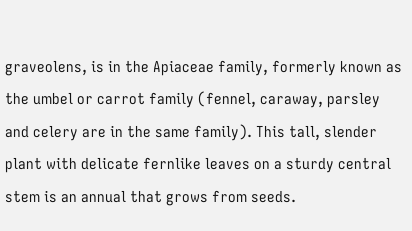graveolens, is in the Apiaceae family, formerly known as the umbel or carrot family (fennel, caraway, parsley and celery are in the same family). This tall, slender plant with delicate fernlike leaves on a sturdy central stem is an annual that grows from seeds.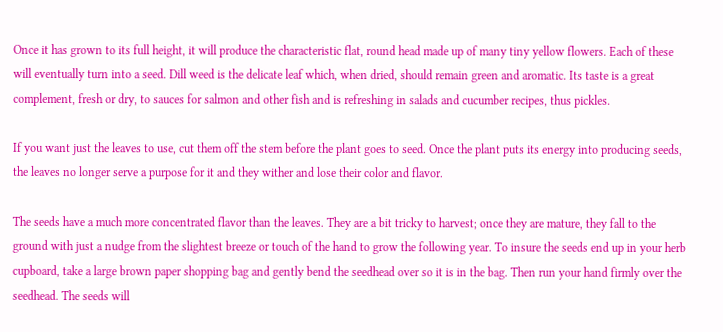Once it has grown to its full height, it will produce the characteristic flat, round head made up of many tiny yellow flowers. Each of these will eventually turn into a seed. Dill weed is the delicate leaf which, when dried, should remain green and aromatic. Its taste is a great complement, fresh or dry, to sauces for salmon and other fish and is refreshing in salads and cucumber recipes, thus pickles.

If you want just the leaves to use, cut them off the stem before the plant goes to seed. Once the plant puts its energy into producing seeds, the leaves no longer serve a purpose for it and they wither and lose their color and flavor.

The seeds have a much more concentrated flavor than the leaves. They are a bit tricky to harvest; once they are mature, they fall to the ground with just a nudge from the slightest breeze or touch of the hand to grow the following year. To insure the seeds end up in your herb cupboard, take a large brown paper shopping bag and gently bend the seedhead over so it is in the bag. Then run your hand firmly over the seedhead. The seeds will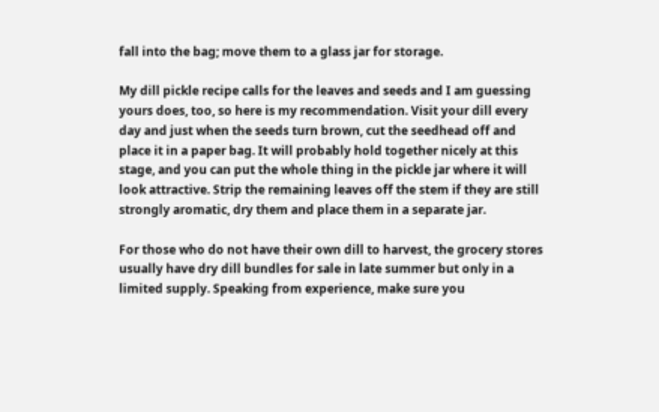fall into the bag; move them to a glass jar for storage.

My dill pickle recipe calls for the leaves and seeds and I am guessing yours does, too, so here is my recommendation. Visit your dill every day and just when the seeds turn brown, cut the seedhead off and place it in a paper bag. It will probably hold together nicely at this stage, and you can put the whole thing in the pickle jar where it will look attractive. Strip the remaining leaves off the stem if they are still strongly aromatic, dry them and place them in a separate jar.

For those who do not have their own dill to harvest, the grocery stores usually have dry dill bundles for sale in late summer but only in a limited supply. Speaking from experience, make sure you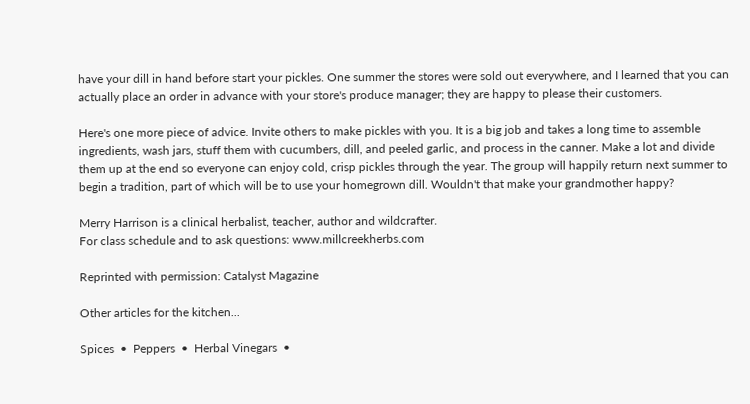have your dill in hand before start your pickles. One summer the stores were sold out everywhere, and I learned that you can actually place an order in advance with your store's produce manager; they are happy to please their customers.

Here's one more piece of advice. Invite others to make pickles with you. It is a big job and takes a long time to assemble ingredients, wash jars, stuff them with cucumbers, dill, and peeled garlic, and process in the canner. Make a lot and divide them up at the end so everyone can enjoy cold, crisp pickles through the year. The group will happily return next summer to begin a tradition, part of which will be to use your homegrown dill. Wouldn't that make your grandmother happy?

Merry Harrison is a clinical herbalist, teacher, author and wildcrafter.
For class schedule and to ask questions: www.millcreekherbs.com

Reprinted with permission: Catalyst Magazine

Other articles for the kitchen...

Spices  •  Peppers  •  Herbal Vinegars  •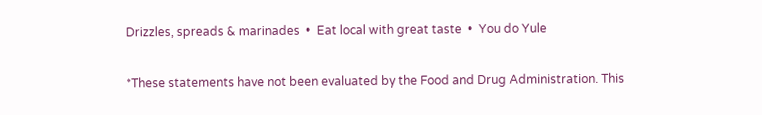Drizzles, spreads & marinades  •  Eat local with great taste  •  You do Yule

*These statements have not been evaluated by the Food and Drug Administration. This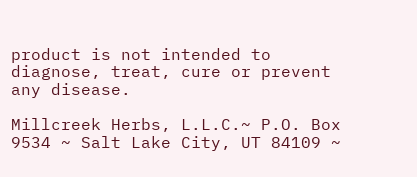product is not intended to diagnose, treat, cure or prevent any disease.

Millcreek Herbs, L.L.C.~ P.O. Box 9534 ~ Salt Lake City, UT 84109 ~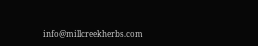info@millcreekherbs.com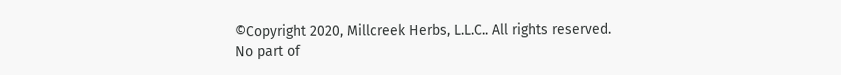©Copyright 2020, Millcreek Herbs, L.L.C.. All rights reserved.
No part of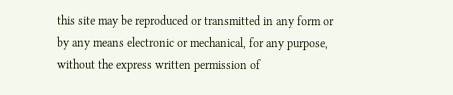this site may be reproduced or transmitted in any form or by any means electronic or mechanical, for any purpose, without the express written permission of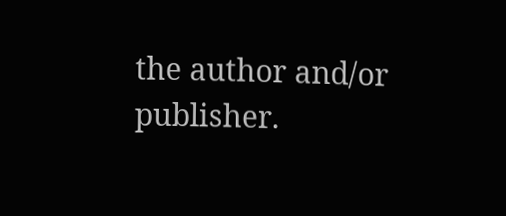the author and/or publisher.